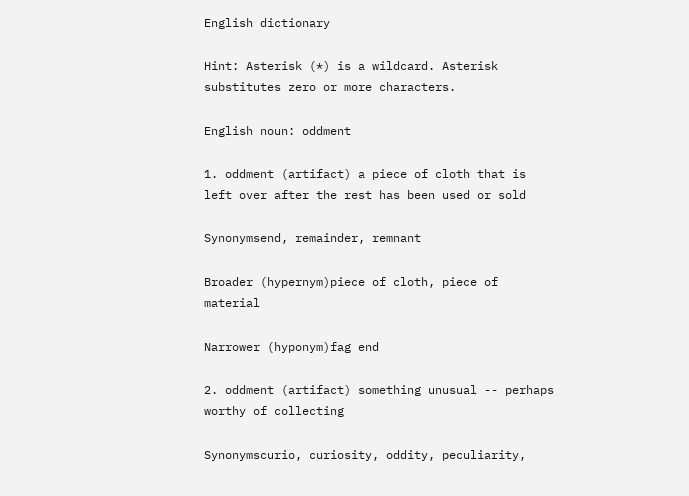English dictionary

Hint: Asterisk (*) is a wildcard. Asterisk substitutes zero or more characters.

English noun: oddment

1. oddment (artifact) a piece of cloth that is left over after the rest has been used or sold

Synonymsend, remainder, remnant

Broader (hypernym)piece of cloth, piece of material

Narrower (hyponym)fag end

2. oddment (artifact) something unusual -- perhaps worthy of collecting

Synonymscurio, curiosity, oddity, peculiarity,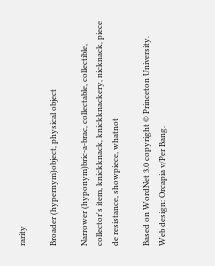rarity

Broader (hypernym)object, physical object

Narrower (hyponym)bric-a-brac, collectable, collectible, collector's item, knickknack, knickknackery, nicknack, piece de resistance, showpiece, whatnot

Based on WordNet 3.0 copyright © Princeton University.
Web design: Orcapia v/Per Bang.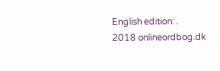English edition: .
2018 onlineordbog.dk